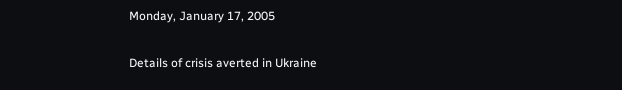Monday, January 17, 2005

Details of crisis averted in Ukraine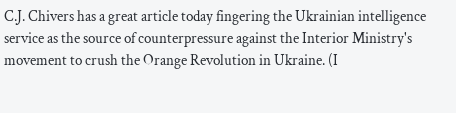C.J. Chivers has a great article today fingering the Ukrainian intelligence service as the source of counterpressure against the Interior Ministry's movement to crush the Orange Revolution in Ukraine. (I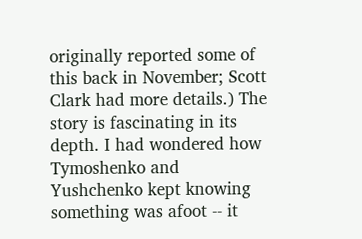originally reported some of this back in November; Scott Clark had more details.) The story is fascinating in its depth. I had wondered how Tymoshenko and Yushchenko kept knowing something was afoot -- it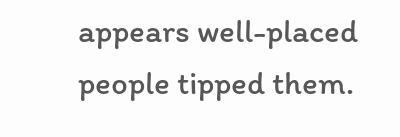appears well-placed people tipped them.